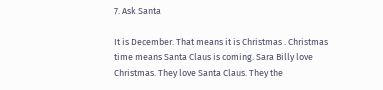7. Ask Santa

It is December. That means it is Christmas . Christmas time means Santa Claus is coming. Sara Billy love Christmas. They love Santa Claus. They the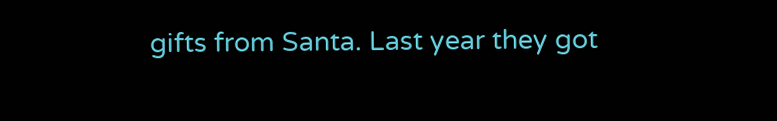gifts from Santa. Last year they got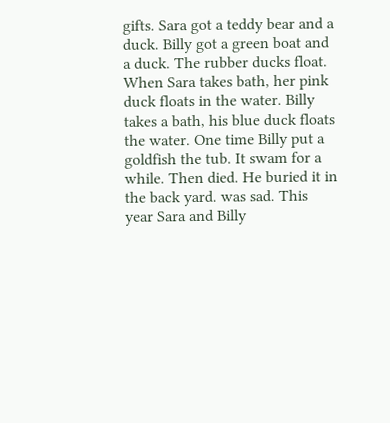gifts. Sara got a teddy bear and a duck. Billy got a green boat and a duck. The rubber ducks float. When Sara takes bath, her pink duck floats in the water. Billy takes a bath, his blue duck floats the water. One time Billy put a goldfish the tub. It swam for a while. Then died. He buried it in the back yard. was sad. This year Sara and Billy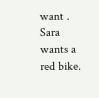want . Sara wants a red bike.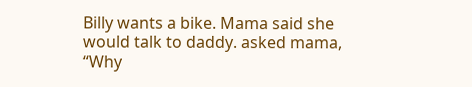Billy wants a bike. Mama said she would talk to daddy. asked mama, “Why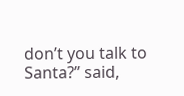don’t you talk to Santa?” said,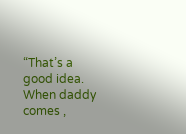“That’s a good idea. When daddy comes ,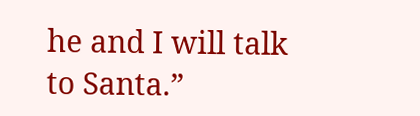he and I will talk to Santa.”